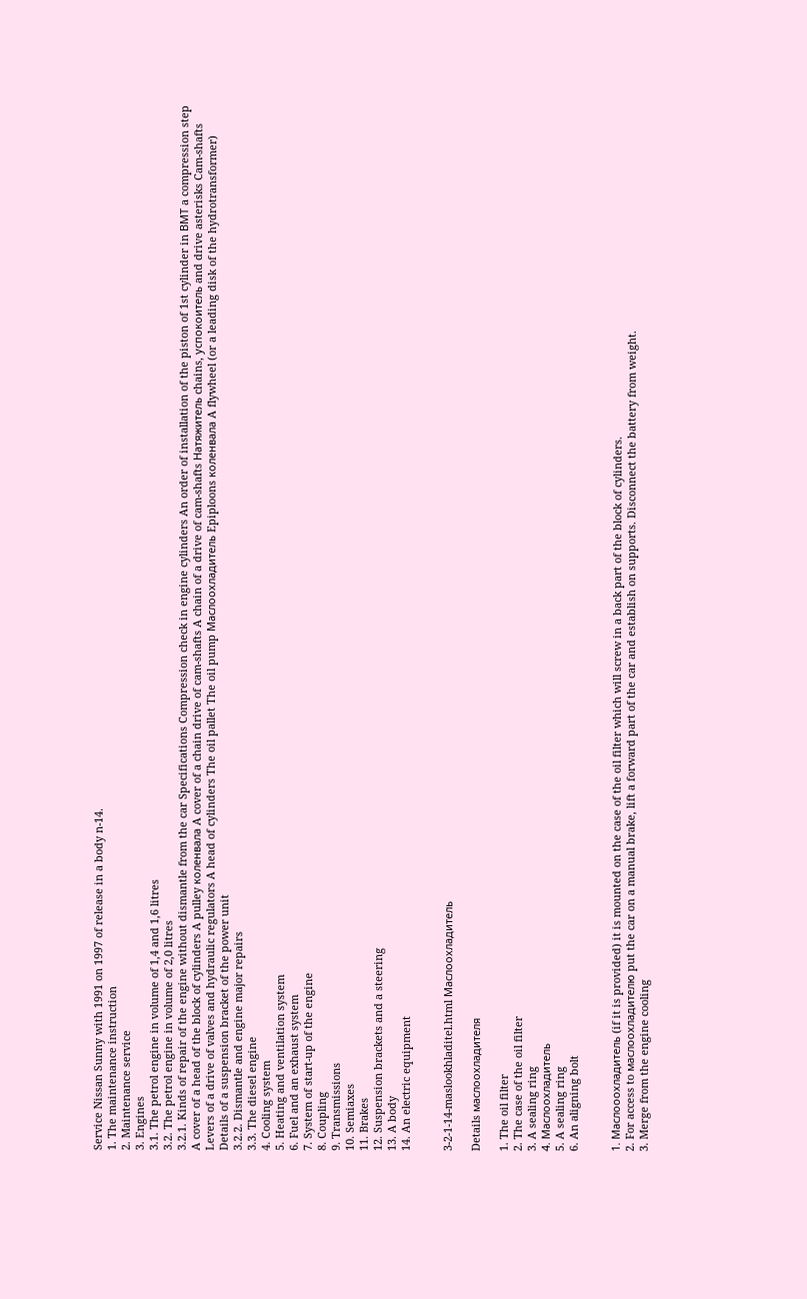Service Nissan Sunny with 1991 on 1997 of release in a body n-14.
1. The maintenance instruction
2. Maintenance service
3. Engines
3.1. The petrol engine in volume of 1,4 and 1,6 litres
3.2. The petrol engine in volume of 2,0 litres
3.2.1. Kinds of repair of the engine without dismantle from the car Specifications Compression check in engine cylinders An order of installation of the piston of 1st cylinder in ВМТ a compression step A cover of a head of the block of cylinders A pulley коленвала A cover of a chain drive of cam-shafts A chain of a drive of cam-shafts Натяжитель chains, успокоитель and drive asterisks Cam-shafts Levers of a drive of valves and hydraulic regulators A head of cylinders The oil pallet The oil pump Маслоохладитель Epiploons коленвала A flywheel (or a leading disk of the hydrotransformer) Details of a suspension bracket of the power unit
3.2.2. Dismantle and engine major repairs
3.3. The diesel engine
4. Cooling system
5. Heating and ventilation system
6. Fuel and an exhaust system
7. System of start-up of the engine
8. Coupling
9. Transmissions
10. Semiaxes
11. Brakes
12. Suspension brackets and a steering
13. A body
14. An electric equipment


3-2-1-14-maslookhladitel.html Маслоохладитель

Details маслоохладителя

1. The oil filter
2. The case of the oil filter
3. A sealing ring
4. Маслоохладитель
5. A sealing ring
6. An aligning bolt


1. Маслооохладитель (if it is provided) it is mounted on the case of the oil filter which will screw in a back part of the block of cylinders.
2. For access to маслоохладителю put the car on a manual brake, lift a forward part of the car and establish on supports. Disconnect the battery from weight.
3. Merge from the engine cooling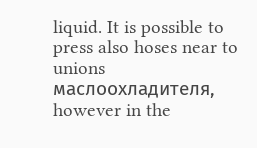liquid. It is possible to press also hoses near to unions маслоохладителя, however in the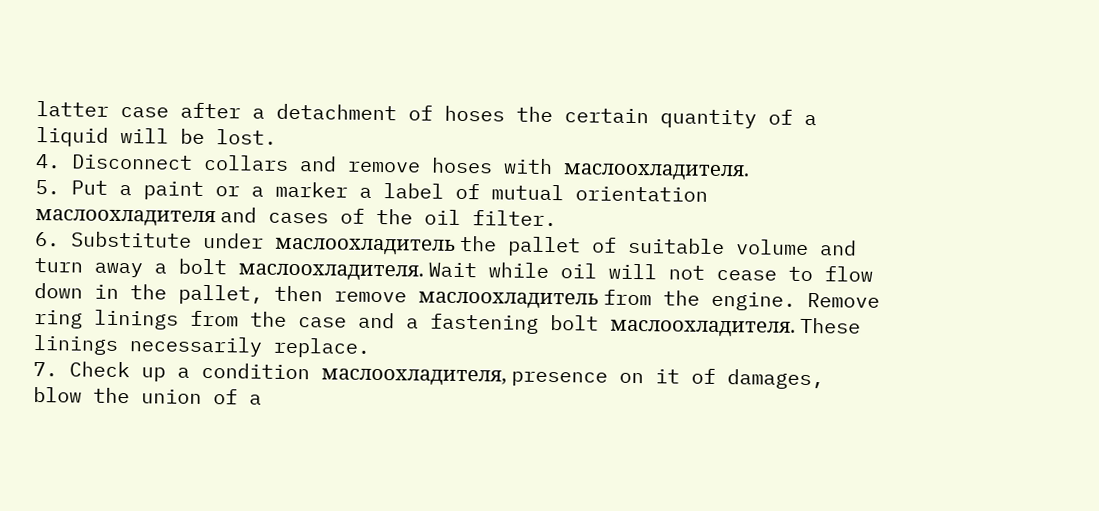latter case after a detachment of hoses the certain quantity of a liquid will be lost.
4. Disconnect collars and remove hoses with маслоохладителя.
5. Put a paint or a marker a label of mutual orientation маслоохладителя and cases of the oil filter.
6. Substitute under маслоохладитель the pallet of suitable volume and turn away a bolt маслоохладителя. Wait while oil will not cease to flow down in the pallet, then remove маслоохладитель from the engine. Remove ring linings from the case and a fastening bolt маслоохладителя. These linings necessarily replace.
7. Check up a condition маслоохладителя, presence on it of damages, blow the union of a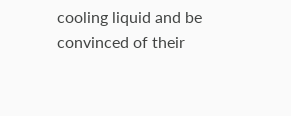cooling liquid and be convinced of their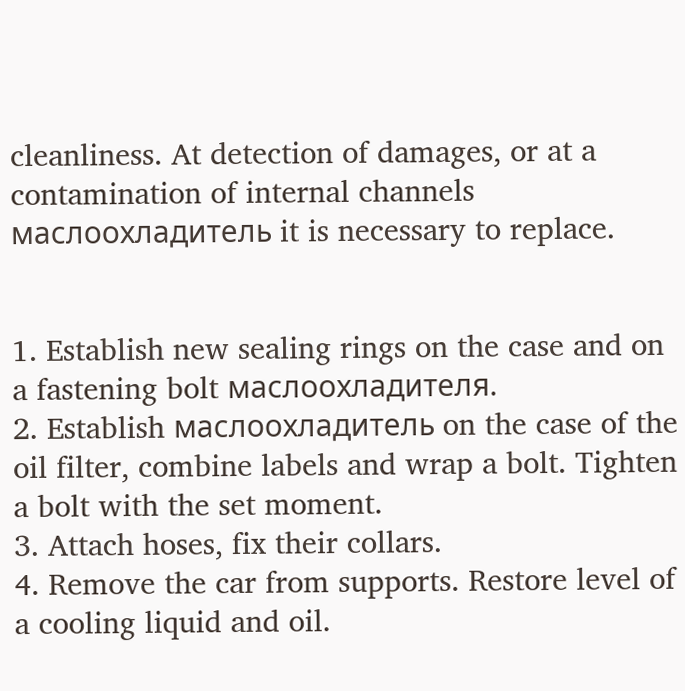cleanliness. At detection of damages, or at a contamination of internal channels маслоохладитель it is necessary to replace.


1. Establish new sealing rings on the case and on a fastening bolt маслоохладителя.
2. Establish маслоохладитель on the case of the oil filter, combine labels and wrap a bolt. Tighten a bolt with the set moment.
3. Attach hoses, fix their collars.
4. Remove the car from supports. Restore level of a cooling liquid and oil.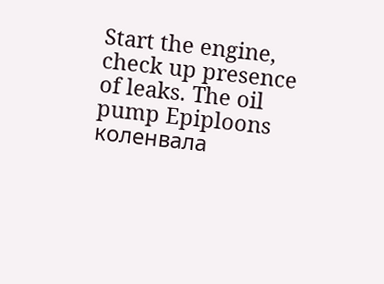Start the engine, check up presence of leaks. The oil pump Epiploons коленвала